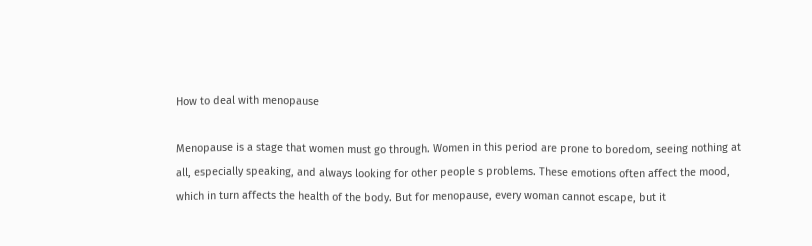How to deal with menopause

Menopause is a stage that women must go through. Women in this period are prone to boredom, seeing nothing at all, especially speaking, and always looking for other people s problems. These emotions often affect the mood, which in turn affects the health of the body. But for menopause, every woman cannot escape, but it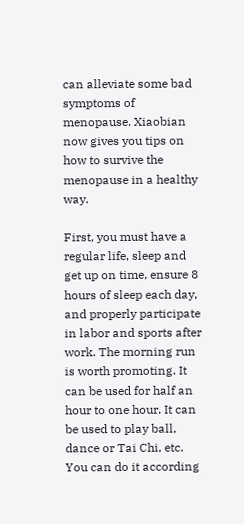can alleviate some bad symptoms of menopause. Xiaobian now gives you tips on how to survive the menopause in a healthy way.

First, you must have a regular life, sleep and get up on time, ensure 8 hours of sleep each day, and properly participate in labor and sports after work. The morning run is worth promoting. It can be used for half an hour to one hour. It can be used to play ball, dance or Tai Chi, etc. You can do it according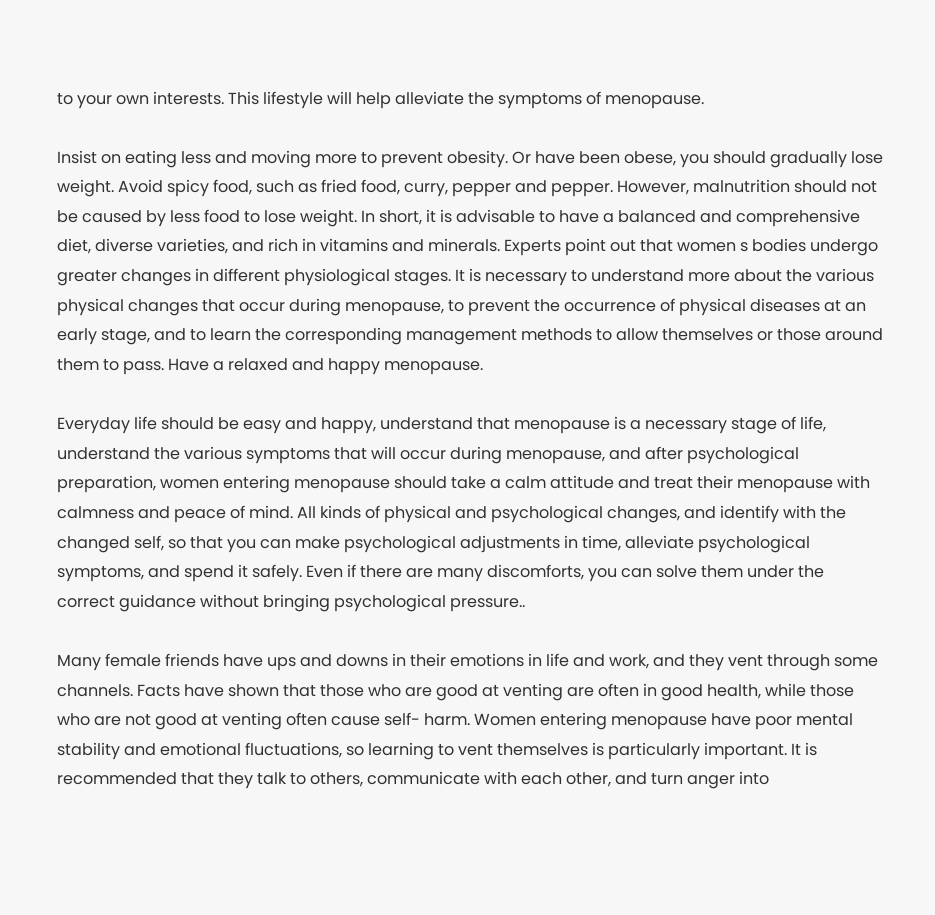to your own interests. This lifestyle will help alleviate the symptoms of menopause.

Insist on eating less and moving more to prevent obesity. Or have been obese, you should gradually lose weight. Avoid spicy food, such as fried food, curry, pepper and pepper. However, malnutrition should not be caused by less food to lose weight. In short, it is advisable to have a balanced and comprehensive diet, diverse varieties, and rich in vitamins and minerals. Experts point out that women s bodies undergo greater changes in different physiological stages. It is necessary to understand more about the various physical changes that occur during menopause, to prevent the occurrence of physical diseases at an early stage, and to learn the corresponding management methods to allow themselves or those around them to pass. Have a relaxed and happy menopause.

Everyday life should be easy and happy, understand that menopause is a necessary stage of life, understand the various symptoms that will occur during menopause, and after psychological preparation, women entering menopause should take a calm attitude and treat their menopause with calmness and peace of mind. All kinds of physical and psychological changes, and identify with the changed self, so that you can make psychological adjustments in time, alleviate psychological symptoms, and spend it safely. Even if there are many discomforts, you can solve them under the correct guidance without bringing psychological pressure..

Many female friends have ups and downs in their emotions in life and work, and they vent through some channels. Facts have shown that those who are good at venting are often in good health, while those who are not good at venting often cause self- harm. Women entering menopause have poor mental stability and emotional fluctuations, so learning to vent themselves is particularly important. It is recommended that they talk to others, communicate with each other, and turn anger into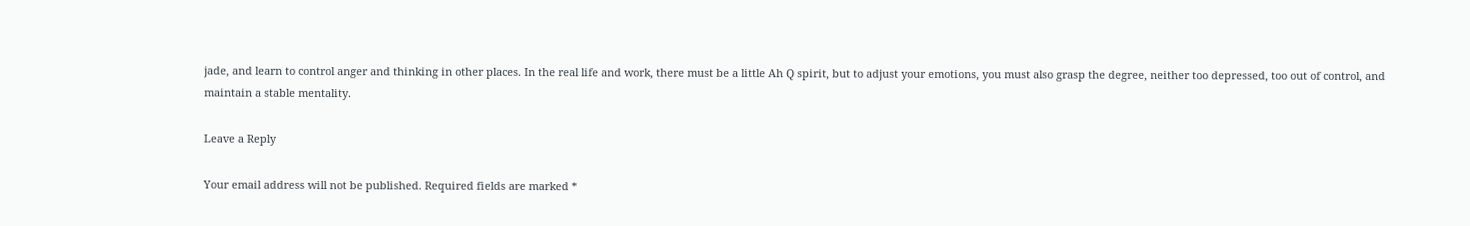jade, and learn to control anger and thinking in other places. In the real life and work, there must be a little Ah Q spirit, but to adjust your emotions, you must also grasp the degree, neither too depressed, too out of control, and maintain a stable mentality.

Leave a Reply

Your email address will not be published. Required fields are marked *